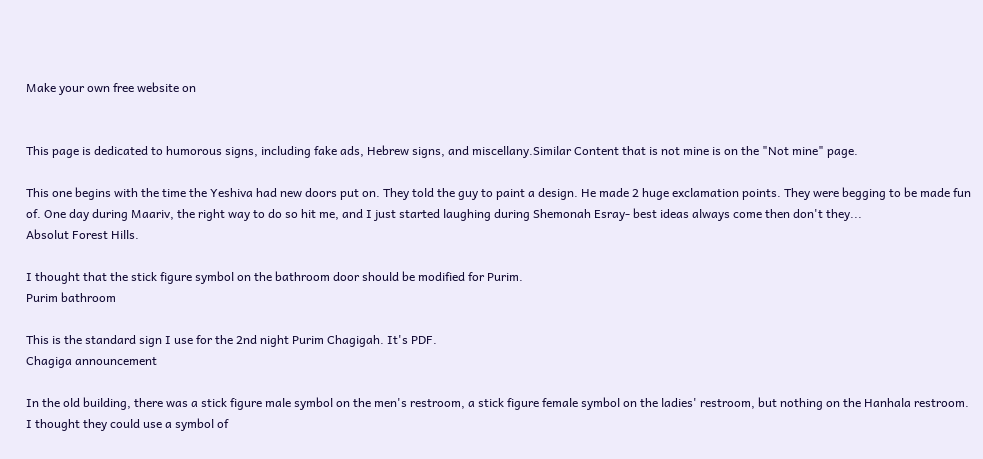Make your own free website on


This page is dedicated to humorous signs, including fake ads, Hebrew signs, and miscellany.Similar Content that is not mine is on the "Not mine" page.

This one begins with the time the Yeshiva had new doors put on. They told the guy to paint a design. He made 2 huge exclamation points. They were begging to be made fun of. One day during Maariv, the right way to do so hit me, and I just started laughing during Shemonah Esray- best ideas always come then don't they...
Absolut Forest Hills.

I thought that the stick figure symbol on the bathroom door should be modified for Purim.
Purim bathroom

This is the standard sign I use for the 2nd night Purim Chagigah. It's PDF.
Chagiga announcement

In the old building, there was a stick figure male symbol on the men's restroom, a stick figure female symbol on the ladies' restroom, but nothing on the Hanhala restroom. I thought they could use a symbol of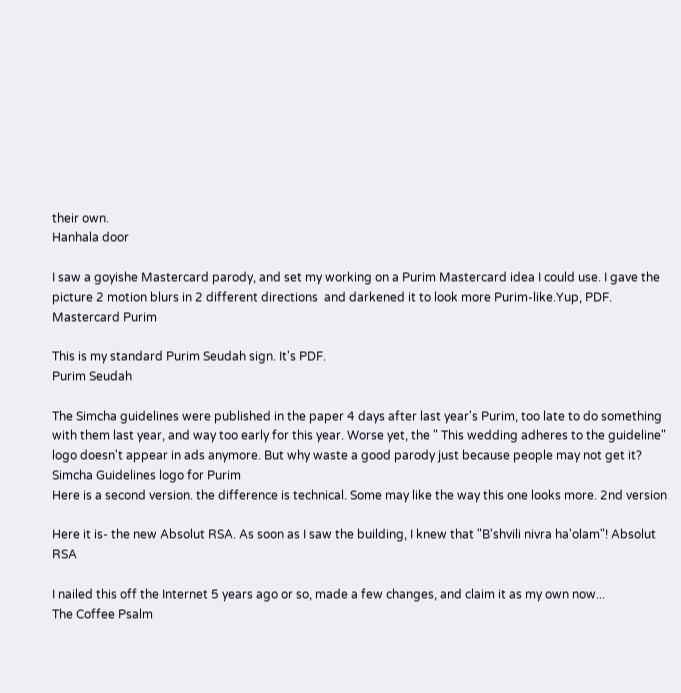their own.
Hanhala door

I saw a goyishe Mastercard parody, and set my working on a Purim Mastercard idea I could use. I gave the picture 2 motion blurs in 2 different directions  and darkened it to look more Purim-like.Yup, PDF.
Mastercard Purim

This is my standard Purim Seudah sign. It's PDF.
Purim Seudah

The Simcha guidelines were published in the paper 4 days after last year's Purim, too late to do something with them last year, and way too early for this year. Worse yet, the " This wedding adheres to the guideline" logo doesn't appear in ads anymore. But why waste a good parody just because people may not get it?
Simcha Guidelines logo for Purim
Here is a second version. the difference is technical. Some may like the way this one looks more. 2nd version

Here it is- the new Absolut RSA. As soon as I saw the building, I knew that "B'shvili nivra ha'olam"! Absolut RSA

I nailed this off the Internet 5 years ago or so, made a few changes, and claim it as my own now...
The Coffee Psalm